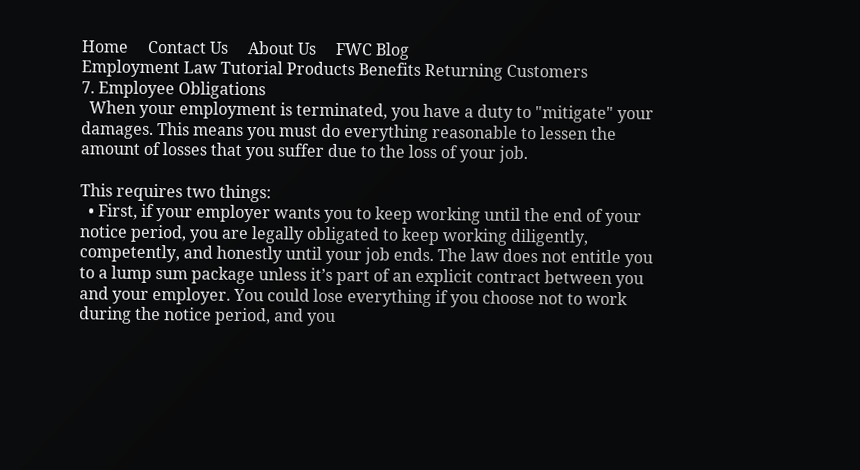Home     Contact Us     About Us     FWC Blog
Employment Law Tutorial Products Benefits Returning Customers
7. Employee Obligations
  When your employment is terminated, you have a duty to "mitigate" your damages. This means you must do everything reasonable to lessen the amount of losses that you suffer due to the loss of your job.

This requires two things:
  • First, if your employer wants you to keep working until the end of your notice period, you are legally obligated to keep working diligently, competently, and honestly until your job ends. The law does not entitle you to a lump sum package unless it’s part of an explicit contract between you and your employer. You could lose everything if you choose not to work during the notice period, and you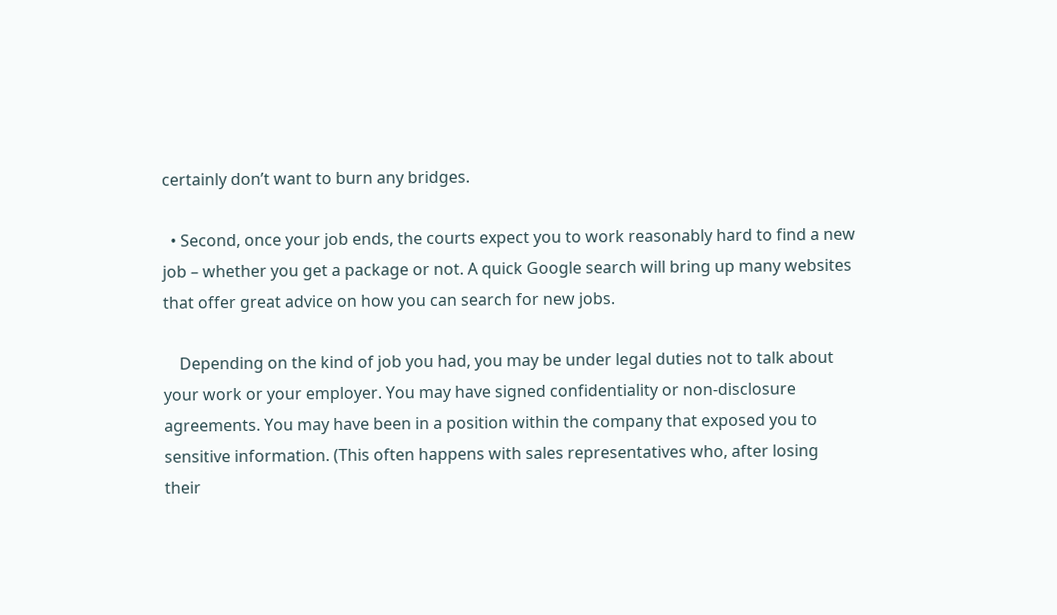certainly don’t want to burn any bridges.

  • Second, once your job ends, the courts expect you to work reasonably hard to find a new job – whether you get a package or not. A quick Google search will bring up many websites that offer great advice on how you can search for new jobs.

    Depending on the kind of job you had, you may be under legal duties not to talk about your work or your employer. You may have signed confidentiality or non-disclosure agreements. You may have been in a position within the company that exposed you to sensitive information. (This often happens with sales representatives who, after losing their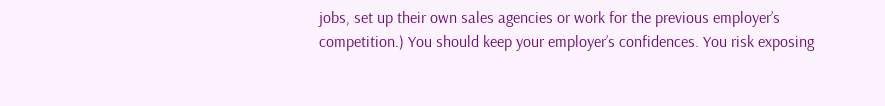jobs, set up their own sales agencies or work for the previous employer’s competition.) You should keep your employer’s confidences. You risk exposing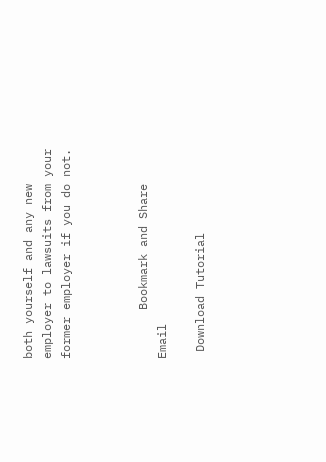both yourself and any new employer to lawsuits from your former employer if you do not.



       Bookmark and Share    Email

 Download Tutorial